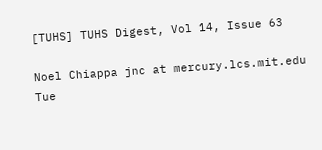[TUHS] TUHS Digest, Vol 14, Issue 63

Noel Chiappa jnc at mercury.lcs.mit.edu
Tue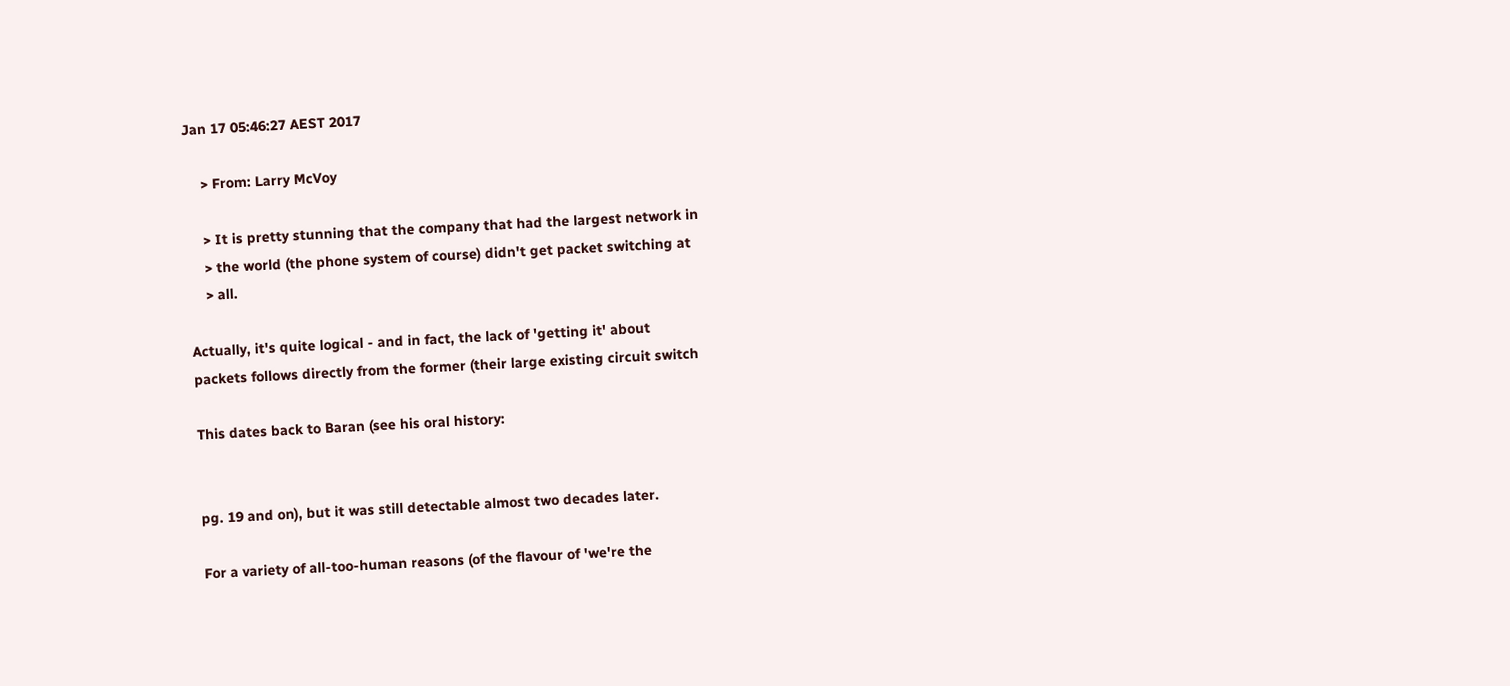Jan 17 05:46:27 AEST 2017

    > From: Larry McVoy

    > It is pretty stunning that the company that had the largest network in
    > the world (the phone system of course) didn't get packet switching at
    > all.

Actually, it's quite logical - and in fact, the lack of 'getting it' about
packets follows directly from the former (their large existing circuit switch

This dates back to Baran (see his oral history:


pg. 19 and on), but it was still detectable almost two decades later.

For a variety of all-too-human reasons (of the flavour of 'we're the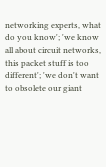networking experts, what do you know'; 'we know all about circuit networks,
this packet stuff is too different'; 'we don't want to obsolete our giant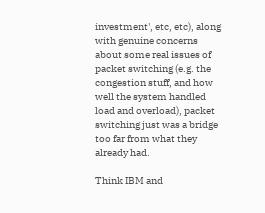investment', etc, etc), along with genuine concerns about some real issues of
packet switching (e.g. the congestion stuff, and how well the system handled
load and overload), packet switching just was a bridge too far from what they
already had.

Think IBM and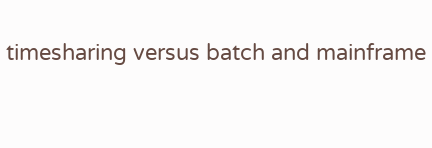timesharing versus batch and mainframe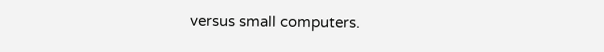versus small computers.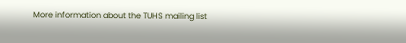More information about the TUHS mailing list